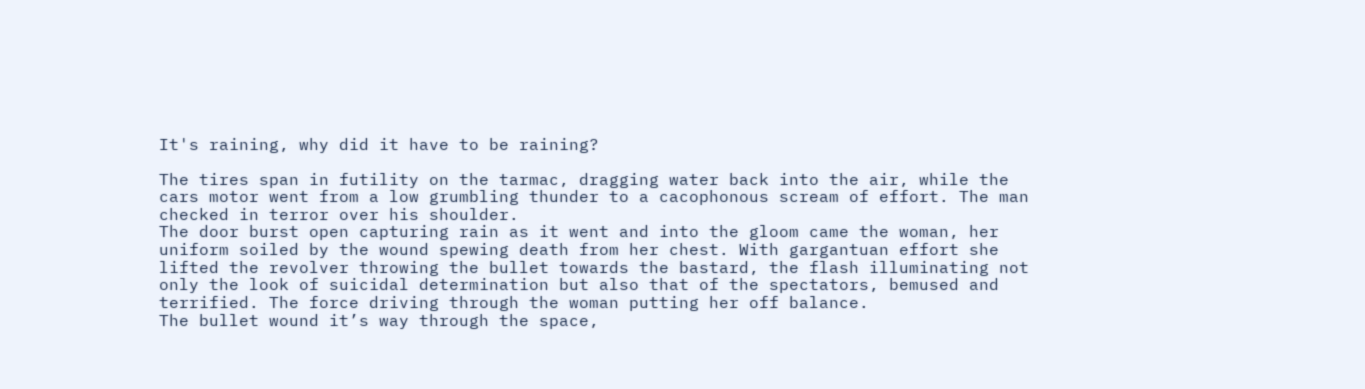It's raining, why did it have to be raining?

The tires span in futility on the tarmac, dragging water back into the air, while the cars motor went from a low grumbling thunder to a cacophonous scream of effort. The man checked in terror over his shoulder.
The door burst open capturing rain as it went and into the gloom came the woman, her uniform soiled by the wound spewing death from her chest. With gargantuan effort she lifted the revolver throwing the bullet towards the bastard, the flash illuminating not only the look of suicidal determination but also that of the spectators, bemused and terrified. The force driving through the woman putting her off balance.
The bullet wound it’s way through the space,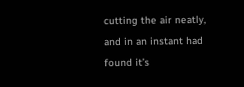cutting the air neatly, and in an instant had found it’s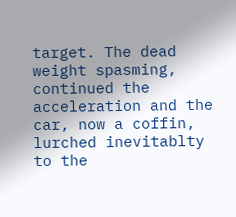target. The dead weight spasming, continued the acceleration and the car, now a coffin, lurched inevitablty to the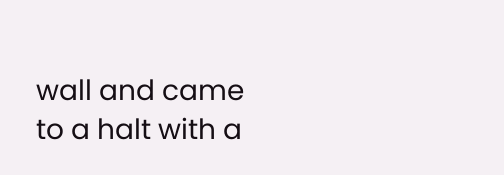wall and came to a halt with a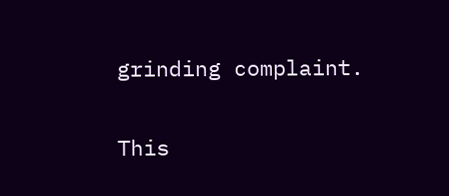grinding complaint.

This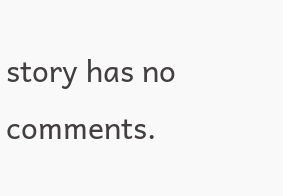story has no comments.